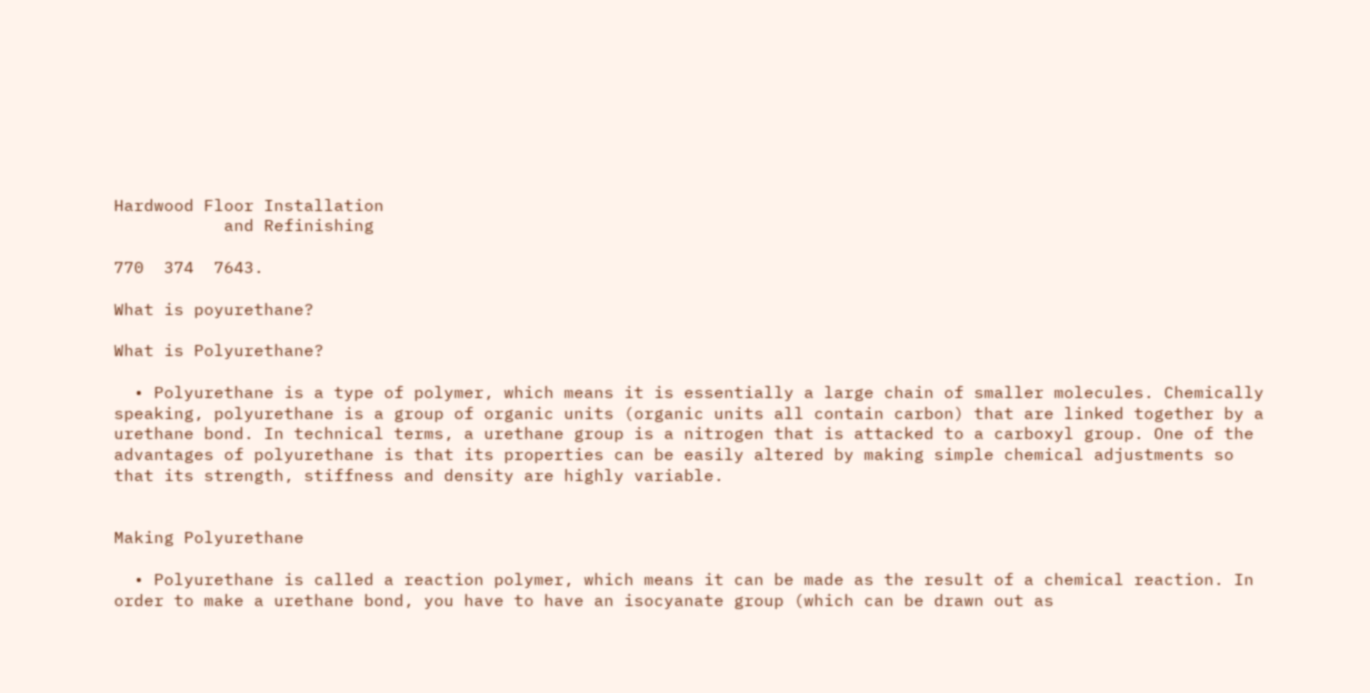Hardwood Floor Installation
           and Refinishing

770  374  7643.

What is poyurethane?

What is Polyurethane?

  • Polyurethane is a type of polymer, which means it is essentially a large chain of smaller molecules. Chemically speaking, polyurethane is a group of organic units (organic units all contain carbon) that are linked together by a urethane bond. In technical terms, a urethane group is a nitrogen that is attacked to a carboxyl group. One of the advantages of polyurethane is that its properties can be easily altered by making simple chemical adjustments so that its strength, stiffness and density are highly variable.


Making Polyurethane

  • Polyurethane is called a reaction polymer, which means it can be made as the result of a chemical reaction. In order to make a urethane bond, you have to have an isocyanate group (which can be drawn out as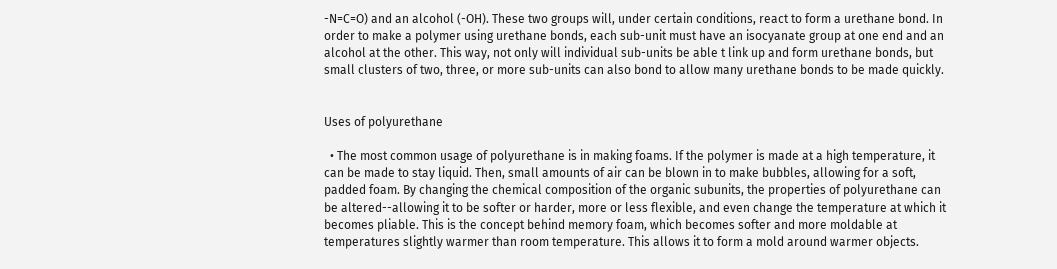-N=C=O) and an alcohol (-OH). These two groups will, under certain conditions, react to form a urethane bond. In order to make a polymer using urethane bonds, each sub-unit must have an isocyanate group at one end and an alcohol at the other. This way, not only will individual sub-units be able t link up and form urethane bonds, but small clusters of two, three, or more sub-units can also bond to allow many urethane bonds to be made quickly.


Uses of polyurethane

  • The most common usage of polyurethane is in making foams. If the polymer is made at a high temperature, it can be made to stay liquid. Then, small amounts of air can be blown in to make bubbles, allowing for a soft, padded foam. By changing the chemical composition of the organic subunits, the properties of polyurethane can be altered--allowing it to be softer or harder, more or less flexible, and even change the temperature at which it becomes pliable. This is the concept behind memory foam, which becomes softer and more moldable at temperatures slightly warmer than room temperature. This allows it to form a mold around warmer objects.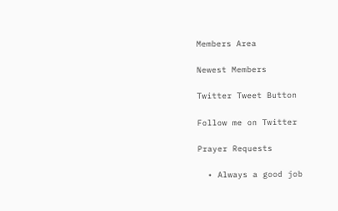Members Area

Newest Members

Twitter Tweet Button

Follow me on Twitter

Prayer Requests

  • Always a good job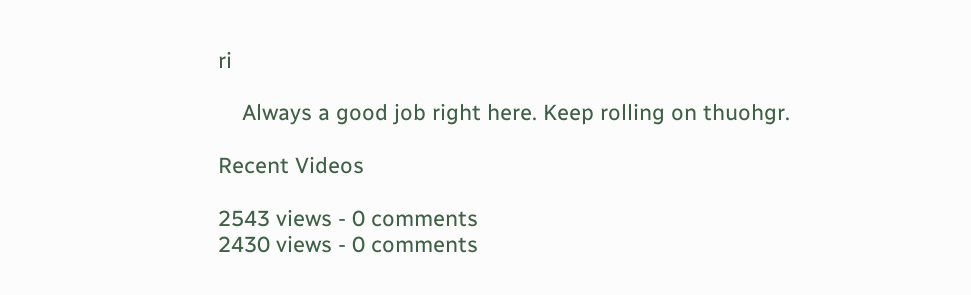ri

    Always a good job right here. Keep rolling on thuohgr.

Recent Videos

2543 views - 0 comments
2430 views - 0 comments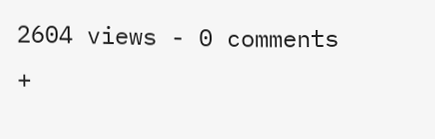2604 views - 0 comments +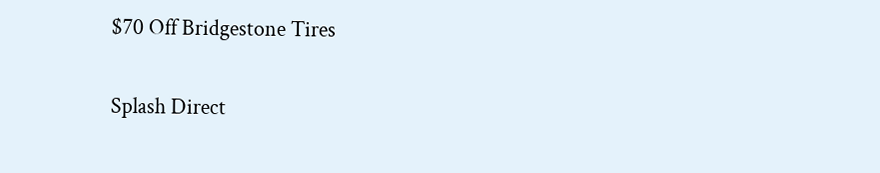$70 Off Bridgestone Tires

Splash Direct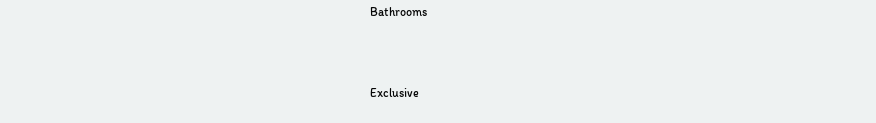Bathrooms



Exclusive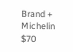Brand + Michelin $70